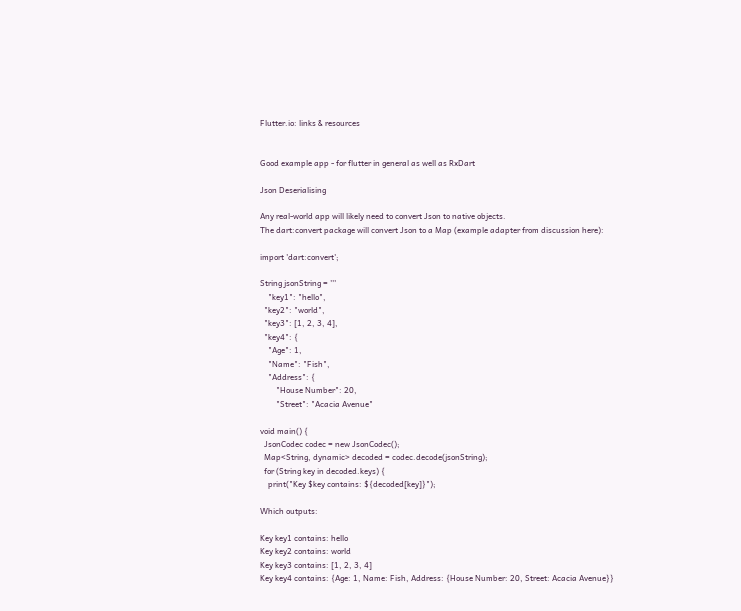Flutter.io: links & resources


Good example app - for flutter in general as well as RxDart

Json Deserialising

Any real-world app will likely need to convert Json to native objects.
The dart:convert package will convert Json to a Map (example adapter from discussion here):

import 'dart:convert';

String jsonString = '''
    "key1": "hello",
  "key2": "world",
  "key3": [1, 2, 3, 4],
  "key4": {
    "Age": 1,
    "Name": "Fish",
    "Address": {
        "House Number": 20,
        "Street": "Acacia Avenue"

void main() {
  JsonCodec codec = new JsonCodec();
  Map<String, dynamic> decoded = codec.decode(jsonString);
  for (String key in decoded.keys) {
    print("Key $key contains: ${decoded[key]}");

Which outputs:

Key key1 contains: hello
Key key2 contains: world
Key key3 contains: [1, 2, 3, 4]
Key key4 contains: {Age: 1, Name: Fish, Address: {House Number: 20, Street: Acacia Avenue}}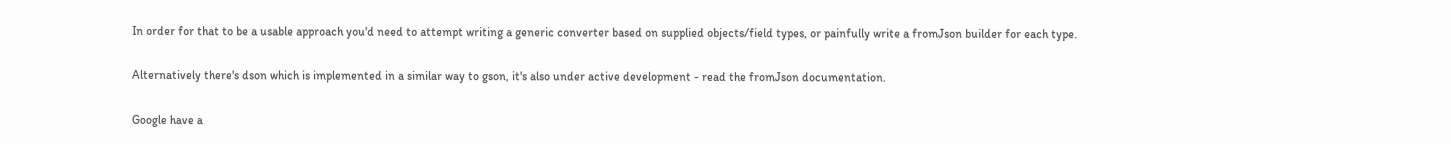In order for that to be a usable approach you'd need to attempt writing a generic converter based on supplied objects/field types, or painfully write a fromJson builder for each type.

Alternatively there's dson which is implemented in a similar way to gson, it's also under active development - read the fromJson documentation.

Google have a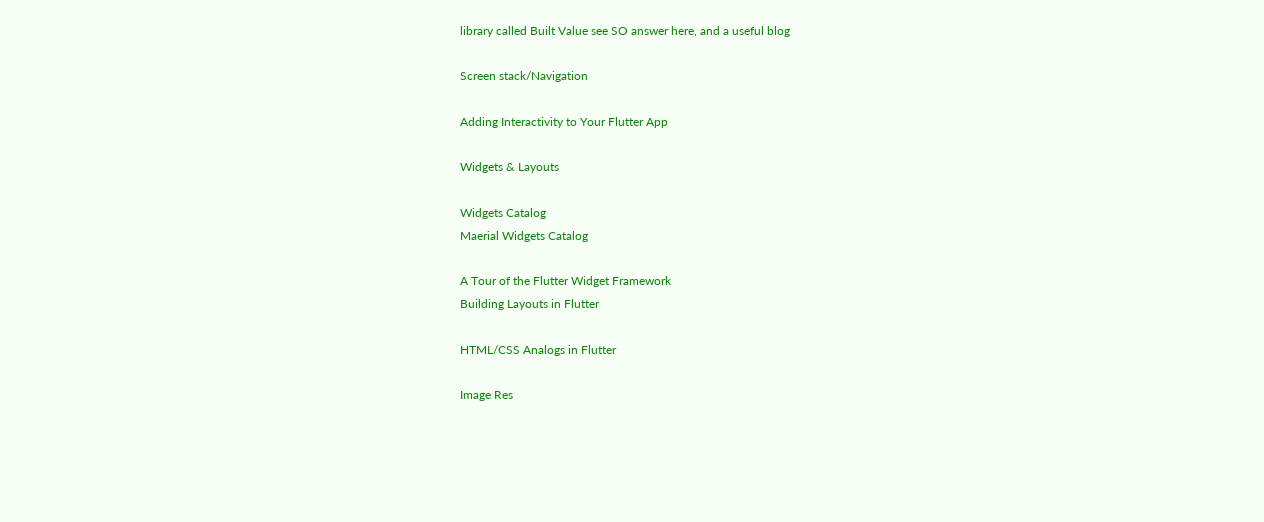library called Built Value see SO answer here, and a useful blog

Screen stack/Navigation

Adding Interactivity to Your Flutter App

Widgets & Layouts

Widgets Catalog
Maerial Widgets Catalog

A Tour of the Flutter Widget Framework
Building Layouts in Flutter

HTML/CSS Analogs in Flutter

Image Res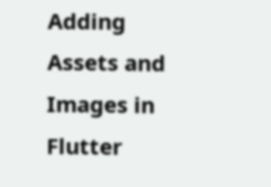Adding Assets and Images in Flutter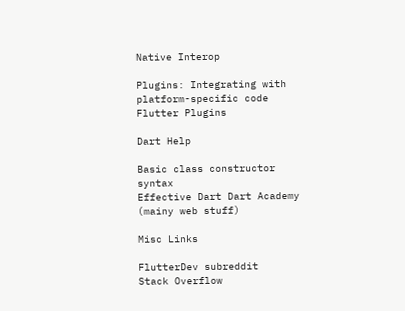Native Interop

Plugins: Integrating with platform-specific code
Flutter Plugins

Dart Help

Basic class constructor syntax
Effective Dart Dart Academy (mainy web stuff)

Misc Links

FlutterDev subreddit
Stack Overflow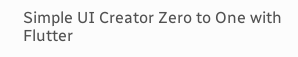Simple UI Creator Zero to One with Flutter